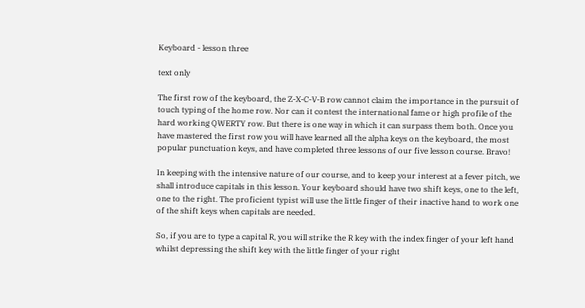Keyboard - lesson three

text only

The first row of the keyboard, the Z-X-C-V-B row cannot claim the importance in the pursuit of touch typing of the home row. Nor can it contest the international fame or high profile of the hard working QWERTY row. But there is one way in which it can surpass them both. Once you have mastered the first row you will have learned all the alpha keys on the keyboard, the most popular punctuation keys, and have completed three lessons of our five lesson course. Bravo!

In keeping with the intensive nature of our course, and to keep your interest at a fever pitch, we shall introduce capitals in this lesson. Your keyboard should have two shift keys, one to the left, one to the right. The proficient typist will use the little finger of their inactive hand to work one of the shift keys when capitals are needed.

So, if you are to type a capital R, you will strike the R key with the index finger of your left hand whilst depressing the shift key with the little finger of your right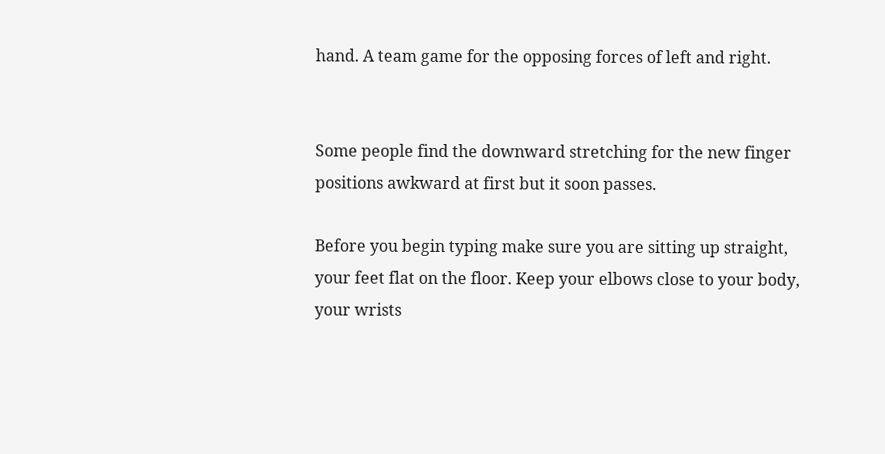hand. A team game for the opposing forces of left and right.


Some people find the downward stretching for the new finger positions awkward at first but it soon passes.

Before you begin typing make sure you are sitting up straight, your feet flat on the floor. Keep your elbows close to your body, your wrists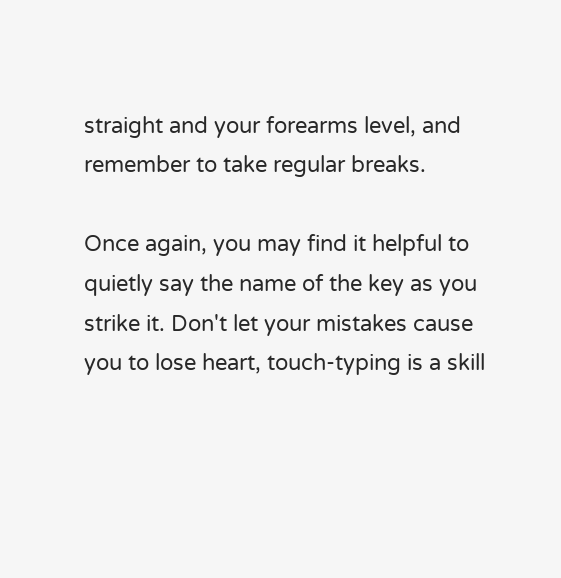straight and your forearms level, and remember to take regular breaks.

Once again, you may find it helpful to quietly say the name of the key as you strike it. Don't let your mistakes cause you to lose heart, touch-typing is a skill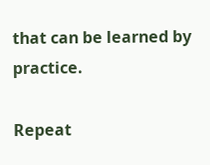that can be learned by practice.

Repeat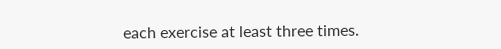each exercise at least three times.